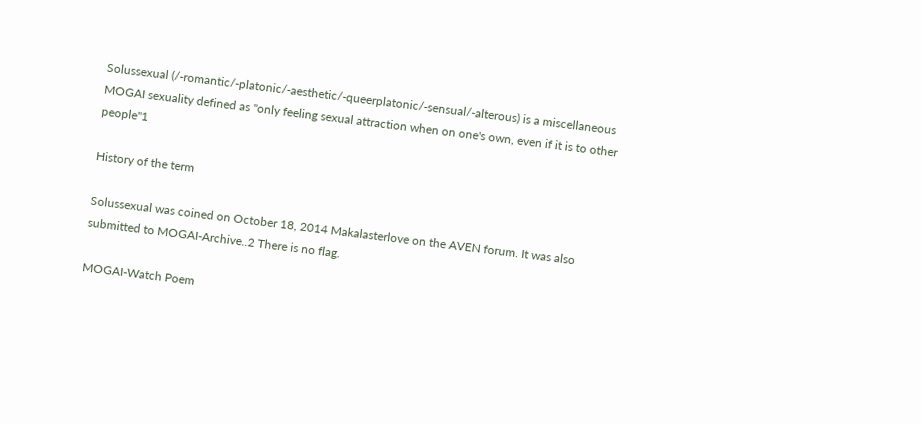Solussexual (/-romantic/-platonic/-aesthetic/-queerplatonic/-sensual/-alterous) is a miscellaneous MOGAI sexuality defined as "only feeling sexual attraction when on one's own, even if it is to other people"1

History of the term

Solussexual was coined on October 18, 2014 Makalasterlove on the AVEN forum. It was also submitted to MOGAI-Archive..2 There is no flag.

MOGAI-Watch Poem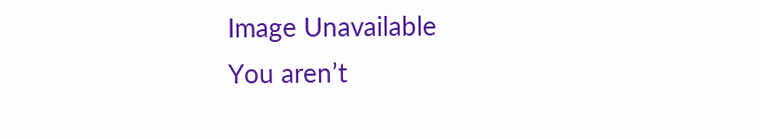Image Unavailable
You aren’t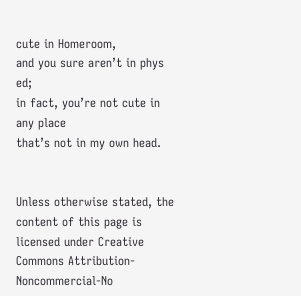cute in Homeroom,
and you sure aren’t in phys ed;
in fact, you’re not cute in any place
that’s not in my own head.


Unless otherwise stated, the content of this page is licensed under Creative Commons Attribution-Noncommercial-No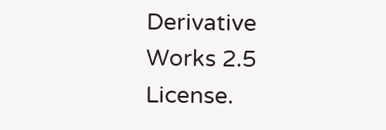Derivative Works 2.5 License.